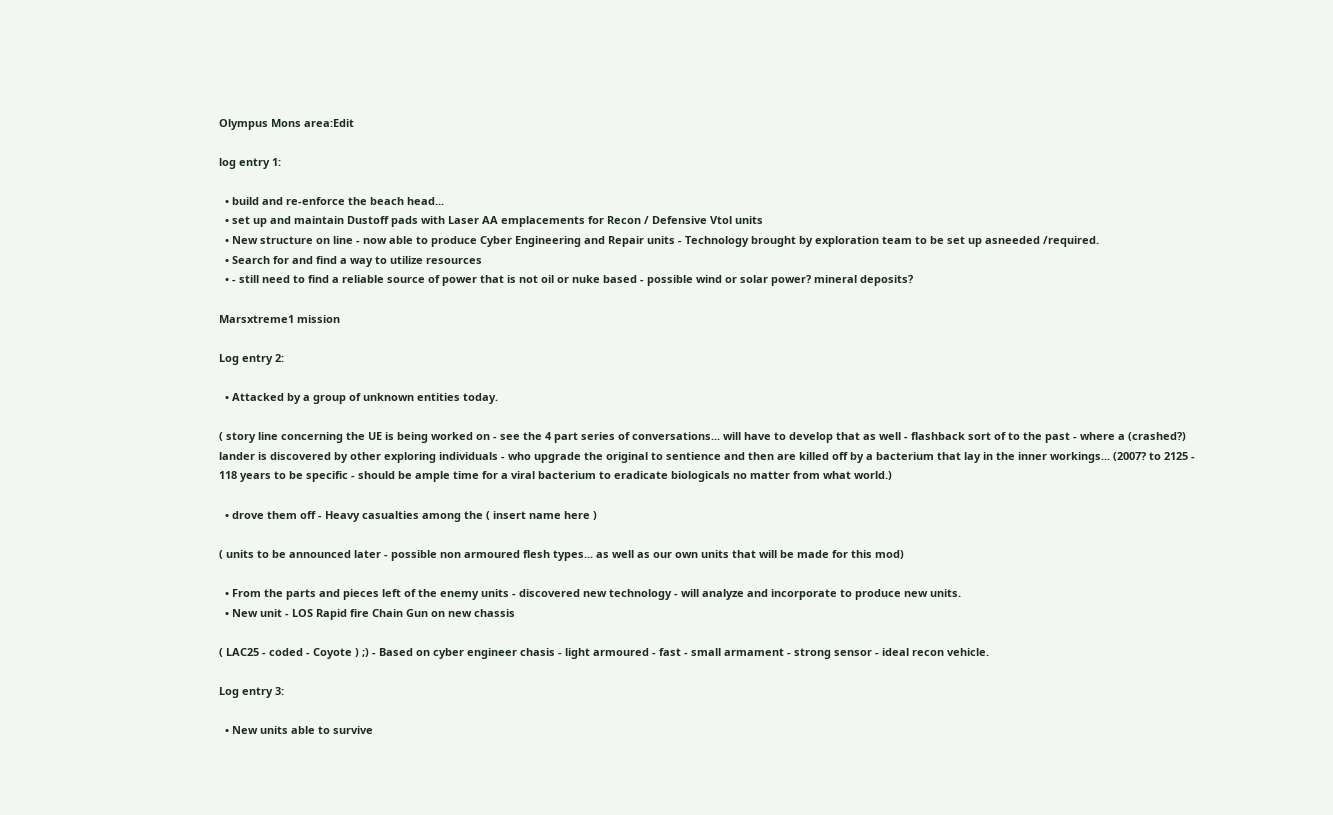Olympus Mons area:Edit

log entry 1:

  • build and re-enforce the beach head...
  • set up and maintain Dustoff pads with Laser AA emplacements for Recon / Defensive Vtol units
  • New structure on line - now able to produce Cyber Engineering and Repair units - Technology brought by exploration team to be set up asneeded /required.
  • Search for and find a way to utilize resources
  • - still need to find a reliable source of power that is not oil or nuke based - possible wind or solar power? mineral deposits?

Marsxtreme1 mission

Log entry 2:

  • Attacked by a group of unknown entities today.

( story line concerning the UE is being worked on - see the 4 part series of conversations... will have to develop that as well - flashback sort of to the past - where a (crashed?) lander is discovered by other exploring individuals - who upgrade the original to sentience and then are killed off by a bacterium that lay in the inner workings... (2007? to 2125 - 118 years to be specific - should be ample time for a viral bacterium to eradicate biologicals no matter from what world.)

  • drove them off - Heavy casualties among the ( insert name here )

( units to be announced later - possible non armoured flesh types... as well as our own units that will be made for this mod)

  • From the parts and pieces left of the enemy units - discovered new technology - will analyze and incorporate to produce new units.
  • New unit - LOS Rapid fire Chain Gun on new chassis

( LAC25 - coded - Coyote ) ;) - Based on cyber engineer chasis - light armoured - fast - small armament - strong sensor - ideal recon vehicle.

Log entry 3:

  • New units able to survive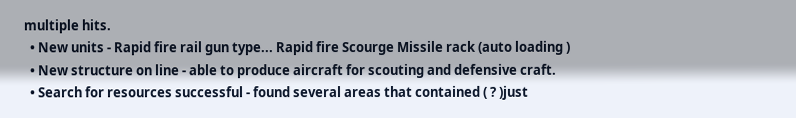multiple hits.
  • New units - Rapid fire rail gun type... Rapid fire Scourge Missile rack (auto loading )
  • New structure on line - able to produce aircraft for scouting and defensive craft.
  • Search for resources successful - found several areas that contained ( ? )just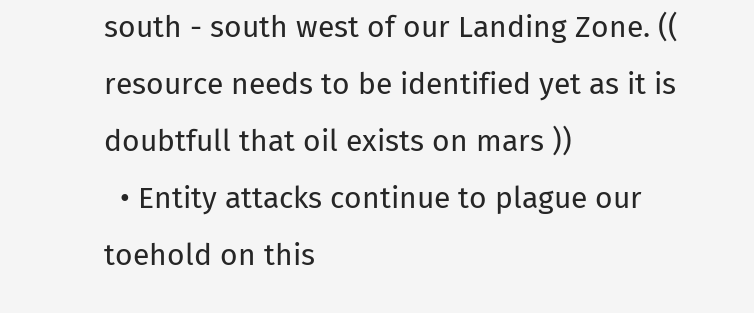south - south west of our Landing Zone. (( resource needs to be identified yet as it is doubtfull that oil exists on mars ))
  • Entity attacks continue to plague our toehold on this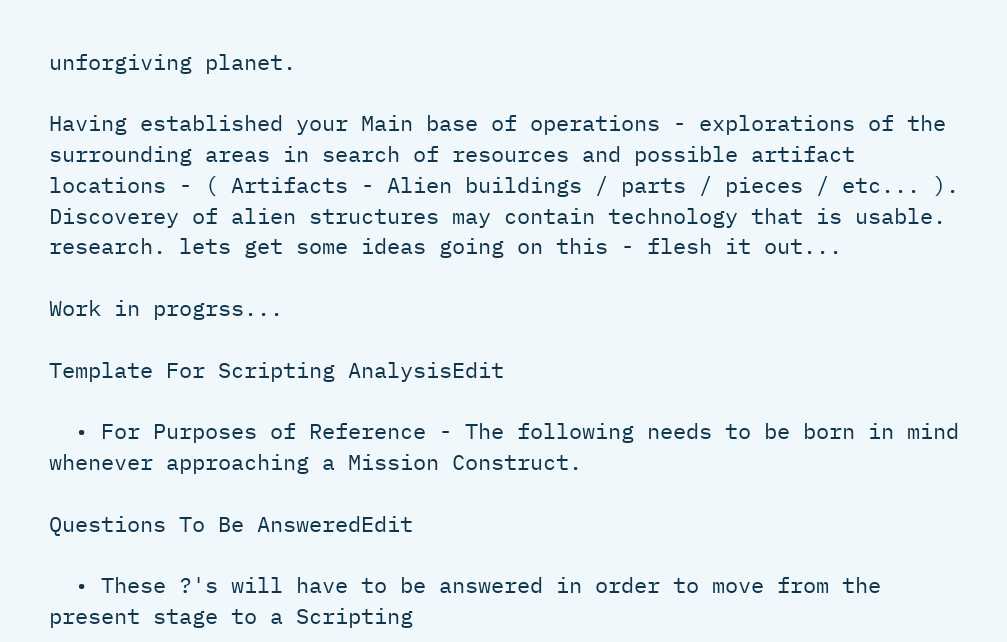unforgiving planet.

Having established your Main base of operations - explorations of the surrounding areas in search of resources and possible artifact locations - ( Artifacts - Alien buildings / parts / pieces / etc... ). Discoverey of alien structures may contain technology that is usable. research. lets get some ideas going on this - flesh it out...

Work in progrss...

Template For Scripting AnalysisEdit

  • For Purposes of Reference - The following needs to be born in mind whenever approaching a Mission Construct.

Questions To Be AnsweredEdit

  • These ?'s will have to be answered in order to move from the present stage to a Scripting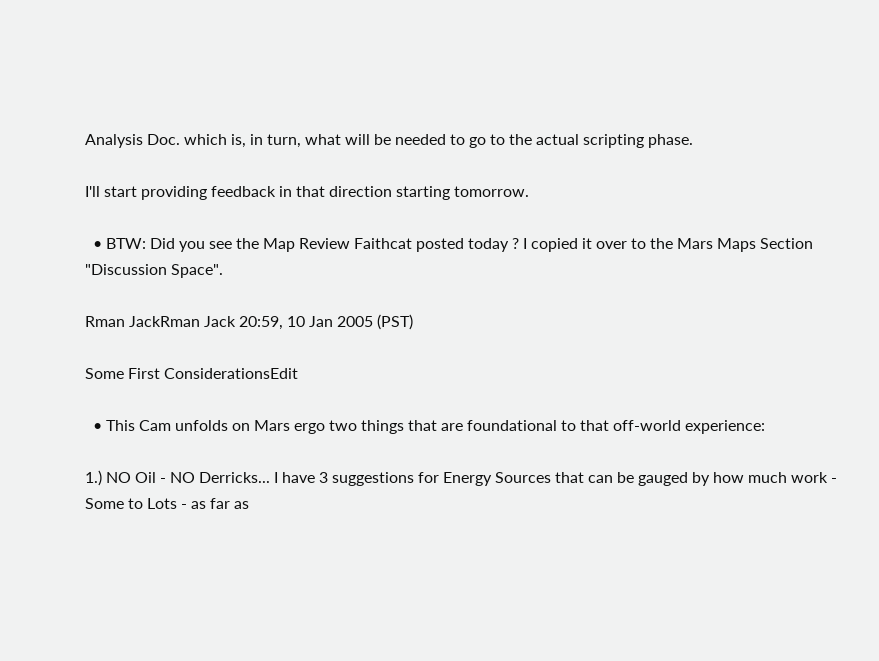Analysis Doc. which is, in turn, what will be needed to go to the actual scripting phase.

I'll start providing feedback in that direction starting tomorrow.

  • BTW: Did you see the Map Review Faithcat posted today ? I copied it over to the Mars Maps Section "Discussion Space".

Rman JackRman Jack 20:59, 10 Jan 2005 (PST)

Some First ConsiderationsEdit

  • This Cam unfolds on Mars ergo two things that are foundational to that off-world experience:

1.) NO Oil - NO Derricks... I have 3 suggestions for Energy Sources that can be gauged by how much work - Some to Lots - as far as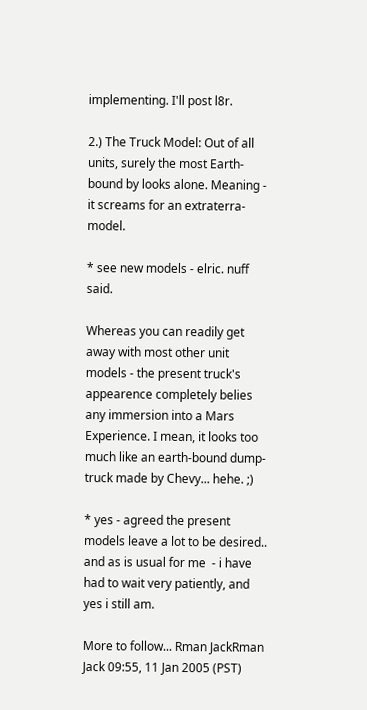implementing. I'll post l8r.

2.) The Truck Model: Out of all units, surely the most Earth-bound by looks alone. Meaning - it screams for an extraterra-model.

* see new models - elric. nuff said.

Whereas you can readily get away with most other unit models - the present truck's appearence completely belies any immersion into a Mars Experience. I mean, it looks too much like an earth-bound dump-truck made by Chevy... hehe. ;)

* yes - agreed the present models leave a lot to be desired.. and as is usual for me  - i have had to wait very patiently, and yes i still am.

More to follow... Rman JackRman Jack 09:55, 11 Jan 2005 (PST)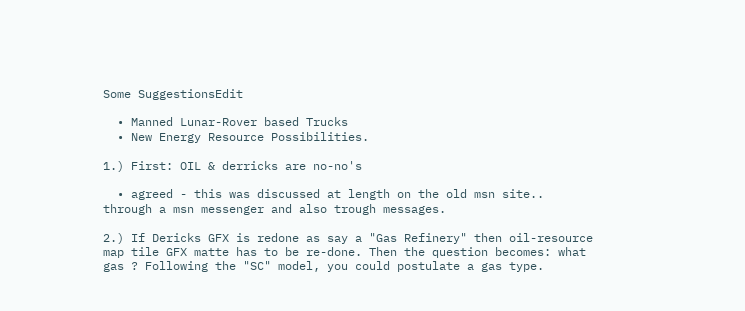Some SuggestionsEdit

  • Manned Lunar-Rover based Trucks
  • New Energy Resource Possibilities.

1.) First: OIL & derricks are no-no's

  • agreed - this was discussed at length on the old msn site.. through a msn messenger and also trough messages.

2.) If Dericks GFX is redone as say a "Gas Refinery" then oil-resource map tile GFX matte has to be re-done. Then the question becomes: what gas ? Following the "SC" model, you could postulate a gas type.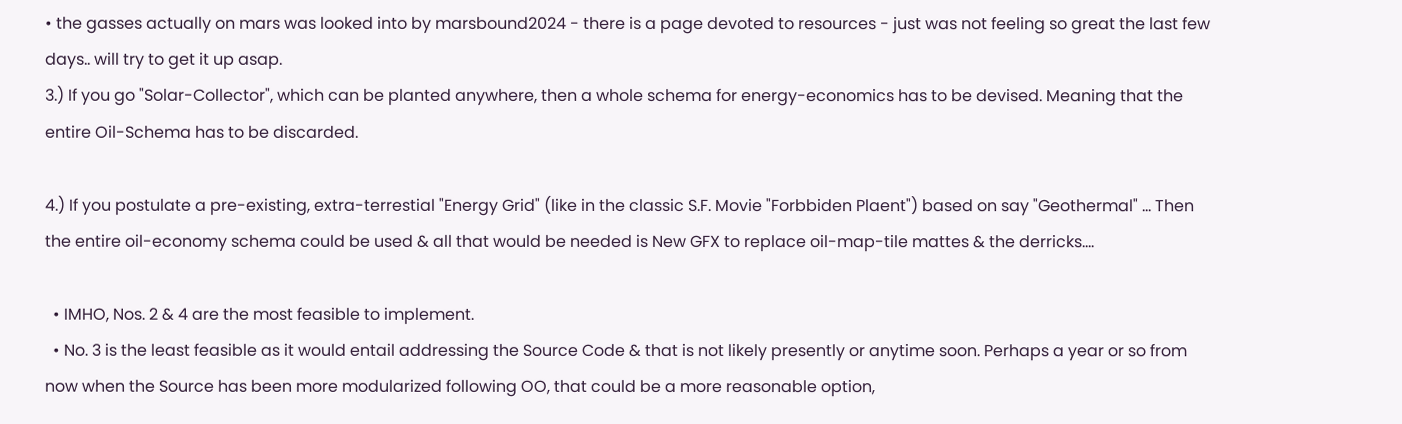• the gasses actually on mars was looked into by marsbound2024 - there is a page devoted to resources - just was not feeling so great the last few days.. will try to get it up asap.
3.) If you go "Solar-Collector", which can be planted anywhere, then a whole schema for energy-economics has to be devised. Meaning that the entire Oil-Schema has to be discarded.

4.) If you postulate a pre-existing, extra-terrestial "Energy Grid" (like in the classic S.F. Movie "Forbbiden Plaent") based on say "Geothermal" ... Then the entire oil-economy schema could be used & all that would be needed is New GFX to replace oil-map-tile mattes & the derricks....

  • IMHO, Nos. 2 & 4 are the most feasible to implement.
  • No. 3 is the least feasible as it would entail addressing the Source Code & that is not likely presently or anytime soon. Perhaps a year or so from now when the Source has been more modularized following OO, that could be a more reasonable option,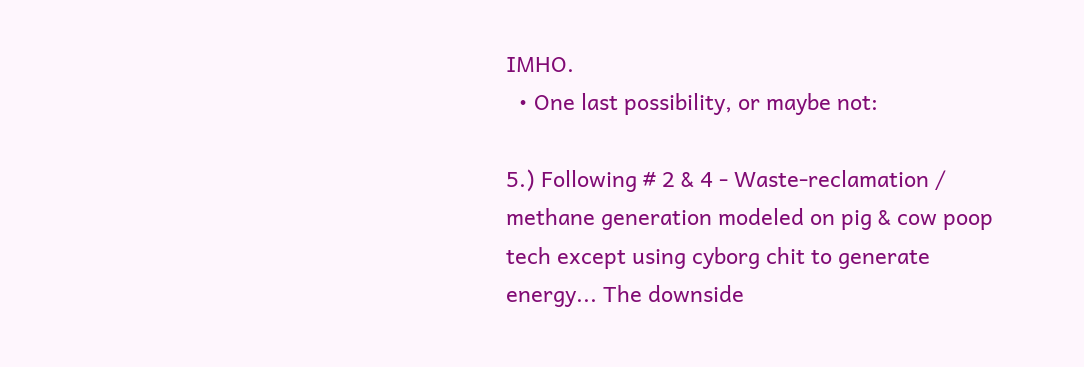IMHO.
  • One last possibility, or maybe not:

5.) Following # 2 & 4 - Waste-reclamation / methane generation modeled on pig & cow poop tech except using cyborg chit to generate energy... The downside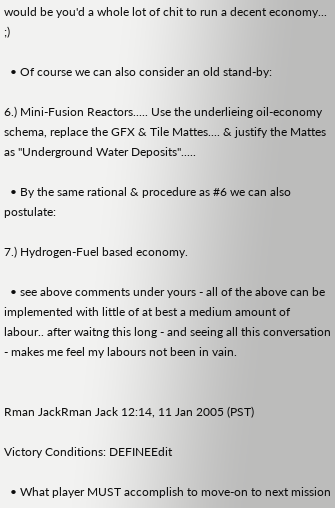would be you'd a whole lot of chit to run a decent economy... ;)

  • Of course we can also consider an old stand-by:

6.) Mini-Fusion Reactors..... Use the underlieing oil-economy schema, replace the GFX & Tile Mattes.... & justify the Mattes as "Underground Water Deposits".....

  • By the same rational & procedure as #6 we can also postulate:

7.) Hydrogen-Fuel based economy.

  • see above comments under yours - all of the above can be implemented with little of at best a medium amount of labour.. after waitng this long - and seeing all this conversation - makes me feel my labours not been in vain.


Rman JackRman Jack 12:14, 11 Jan 2005 (PST)

Victory Conditions: DEFINEEdit

  • What player MUST accomplish to move-on to next mission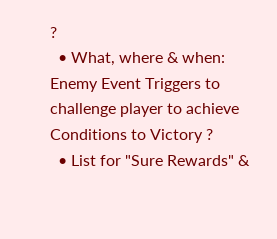?
  • What, where & when: Enemy Event Triggers to challenge player to achieve Conditions to Victory ?
  • List for "Sure Rewards" &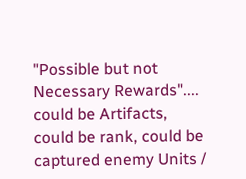"Possible but not Necessary Rewards".... could be Artifacts, could be rank, could be captured enemy Units /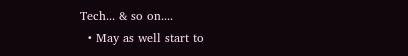Tech... & so on....
  • May as well start to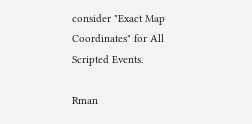consider "Exact Map Coordinates" for All Scripted Events.

Rman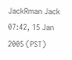JackRman Jack 07:42, 15 Jan 2005 (PST)